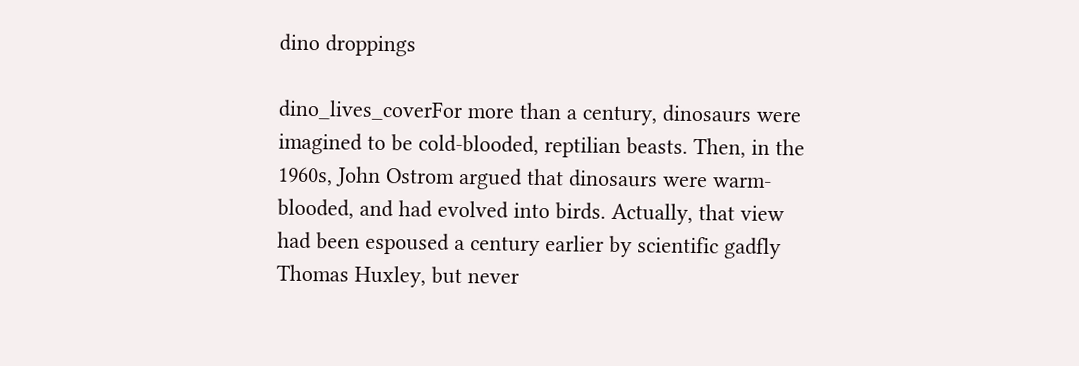dino droppings

dino_lives_coverFor more than a century, dinosaurs were imagined to be cold-blooded, reptilian beasts. Then, in the 1960s, John Ostrom argued that dinosaurs were warm-blooded, and had evolved into birds. Actually, that view had been espoused a century earlier by scientific gadfly Thomas Huxley, but never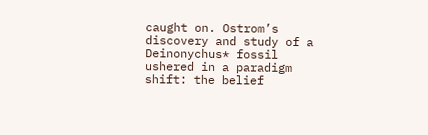caught on. Ostrom’s discovery and study of a Deinonychus* fossil ushered in a paradigm shift: the belief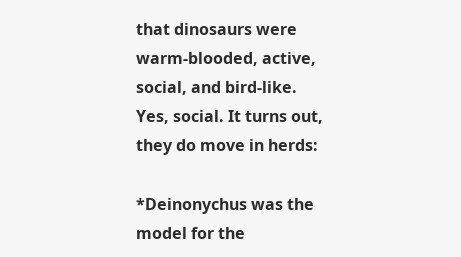that dinosaurs were warm-blooded, active, social, and bird-like. Yes, social. It turns out, they do move in herds:

*Deinonychus was the model for the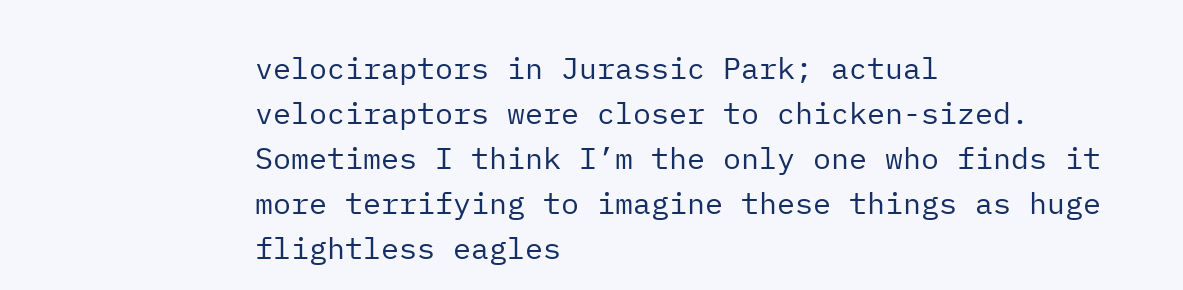velociraptors in Jurassic Park; actual velociraptors were closer to chicken-sized. Sometimes I think I’m the only one who finds it more terrifying to imagine these things as huge flightless eagles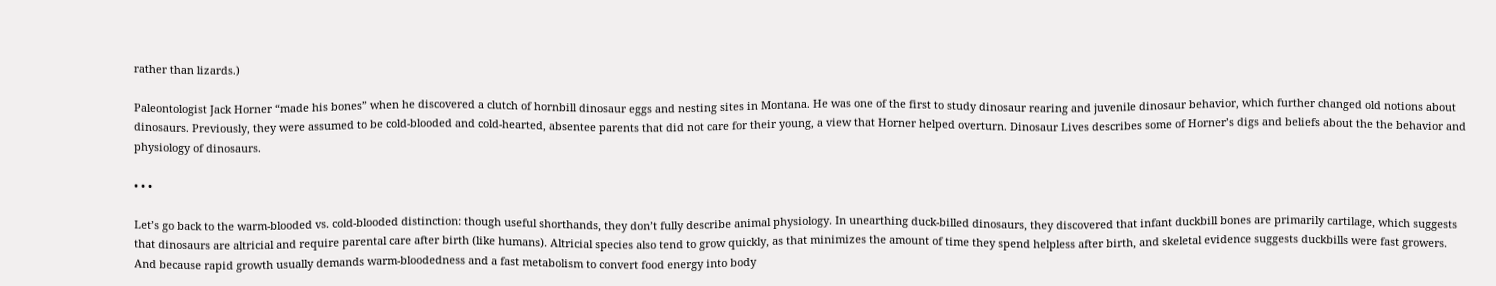rather than lizards.)

Paleontologist Jack Horner “made his bones” when he discovered a clutch of hornbill dinosaur eggs and nesting sites in Montana. He was one of the first to study dinosaur rearing and juvenile dinosaur behavior, which further changed old notions about dinosaurs. Previously, they were assumed to be cold-blooded and cold-hearted, absentee parents that did not care for their young, a view that Horner helped overturn. Dinosaur Lives describes some of Horner’s digs and beliefs about the the behavior and physiology of dinosaurs.

• • •

Let’s go back to the warm-blooded vs. cold-blooded distinction: though useful shorthands, they don’t fully describe animal physiology. In unearthing duck-billed dinosaurs, they discovered that infant duckbill bones are primarily cartilage, which suggests that dinosaurs are altricial and require parental care after birth (like humans). Altricial species also tend to grow quickly, as that minimizes the amount of time they spend helpless after birth, and skeletal evidence suggests duckbills were fast growers. And because rapid growth usually demands warm-bloodedness and a fast metabolism to convert food energy into body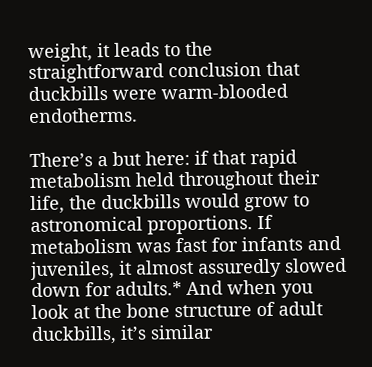weight, it leads to the straightforward conclusion that duckbills were warm-blooded endotherms.

There’s a but here: if that rapid metabolism held throughout their life, the duckbills would grow to astronomical proportions. If metabolism was fast for infants and juveniles, it almost assuredly slowed down for adults.* And when you look at the bone structure of adult duckbills, it’s similar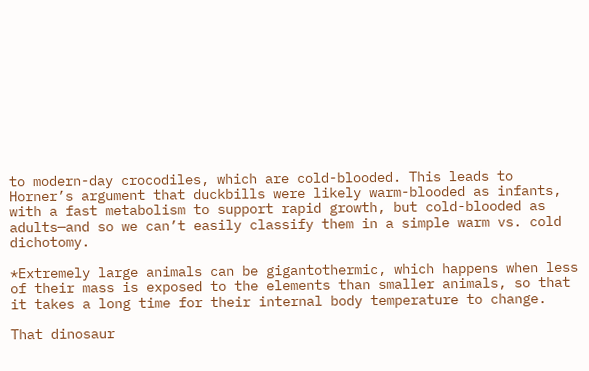to modern-day crocodiles, which are cold-blooded. This leads to Horner’s argument that duckbills were likely warm-blooded as infants, with a fast metabolism to support rapid growth, but cold-blooded as adults—and so we can’t easily classify them in a simple warm vs. cold dichotomy.

*Extremely large animals can be gigantothermic, which happens when less of their mass is exposed to the elements than smaller animals, so that it takes a long time for their internal body temperature to change.

That dinosaur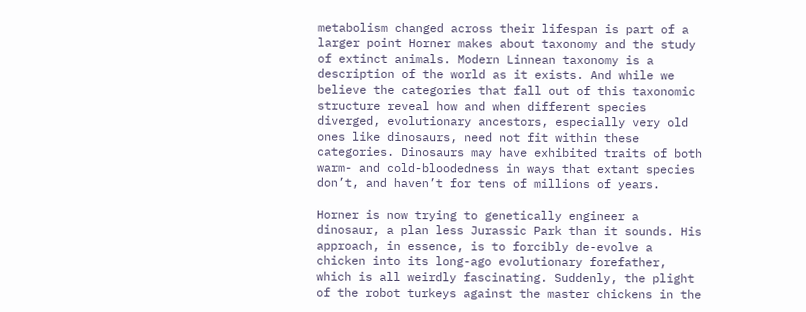metabolism changed across their lifespan is part of a larger point Horner makes about taxonomy and the study of extinct animals. Modern Linnean taxonomy is a description of the world as it exists. And while we believe the categories that fall out of this taxonomic structure reveal how and when different species diverged, evolutionary ancestors, especially very old ones like dinosaurs, need not fit within these categories. Dinosaurs may have exhibited traits of both warm- and cold-bloodedness in ways that extant species don’t, and haven’t for tens of millions of years.

Horner is now trying to genetically engineer a dinosaur, a plan less Jurassic Park than it sounds. His approach, in essence, is to forcibly de-evolve a chicken into its long-ago evolutionary forefather, which is all weirdly fascinating. Suddenly, the plight of the robot turkeys against the master chickens in the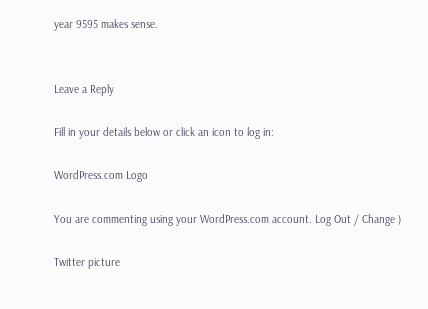year 9595 makes sense.


Leave a Reply

Fill in your details below or click an icon to log in:

WordPress.com Logo

You are commenting using your WordPress.com account. Log Out / Change )

Twitter picture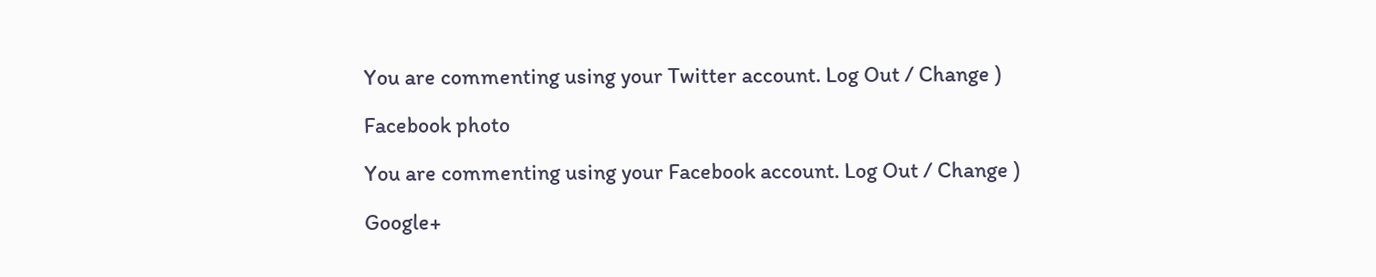You are commenting using your Twitter account. Log Out / Change )

Facebook photo

You are commenting using your Facebook account. Log Out / Change )

Google+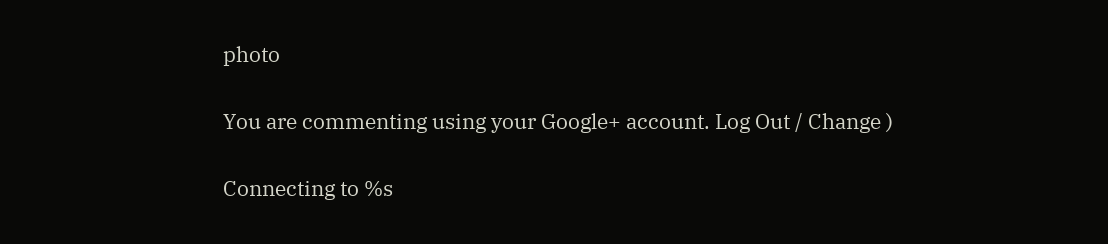photo

You are commenting using your Google+ account. Log Out / Change )

Connecting to %s